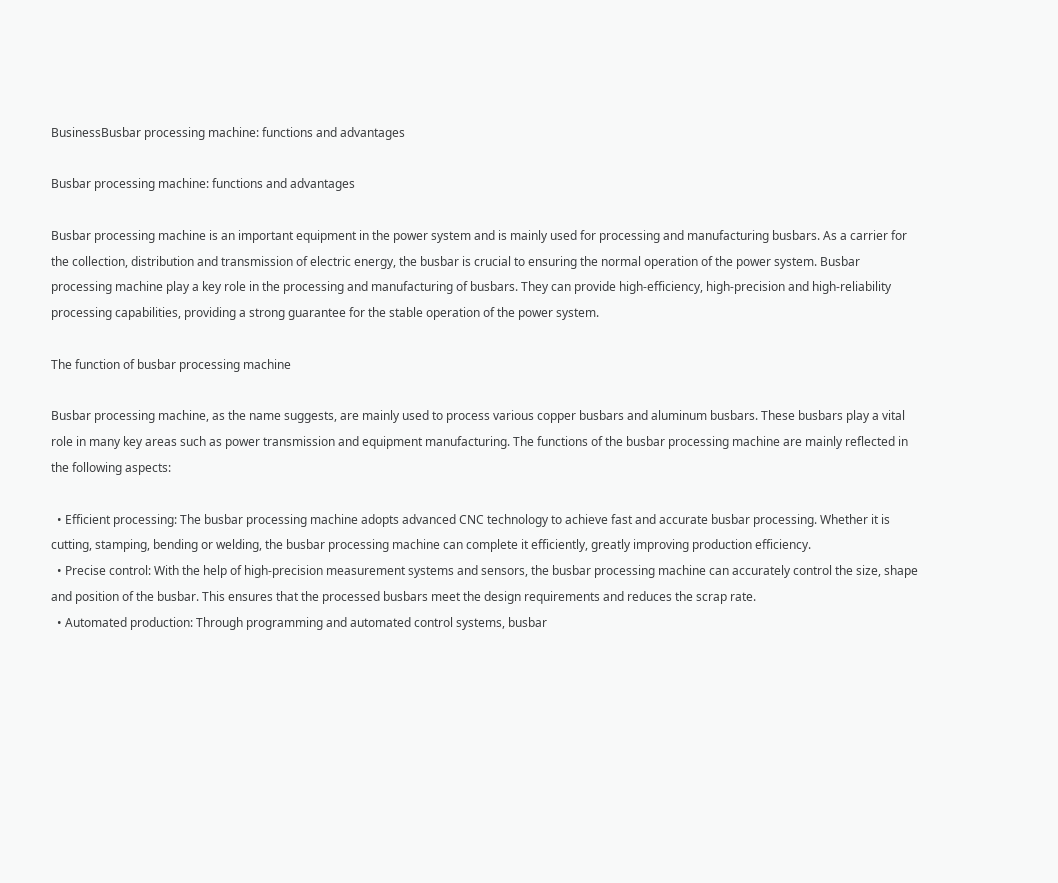BusinessBusbar processing machine: functions and advantages

Busbar processing machine: functions and advantages

Busbar processing machine is an important equipment in the power system and is mainly used for processing and manufacturing busbars. As a carrier for the collection, distribution and transmission of electric energy, the busbar is crucial to ensuring the normal operation of the power system. Busbar processing machine play a key role in the processing and manufacturing of busbars. They can provide high-efficiency, high-precision and high-reliability processing capabilities, providing a strong guarantee for the stable operation of the power system.

The function of busbar processing machine

Busbar processing machine, as the name suggests, are mainly used to process various copper busbars and aluminum busbars. These busbars play a vital role in many key areas such as power transmission and equipment manufacturing. The functions of the busbar processing machine are mainly reflected in the following aspects:

  • Efficient processing: The busbar processing machine adopts advanced CNC technology to achieve fast and accurate busbar processing. Whether it is cutting, stamping, bending or welding, the busbar processing machine can complete it efficiently, greatly improving production efficiency.
  • Precise control: With the help of high-precision measurement systems and sensors, the busbar processing machine can accurately control the size, shape and position of the busbar. This ensures that the processed busbars meet the design requirements and reduces the scrap rate.
  • Automated production: Through programming and automated control systems, busbar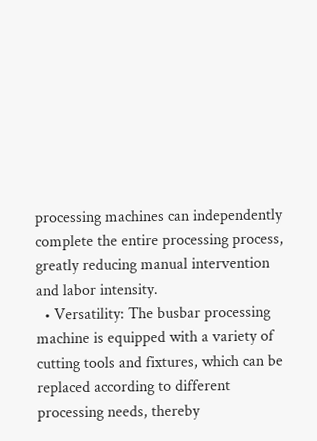processing machines can independently complete the entire processing process, greatly reducing manual intervention and labor intensity.
  • Versatility: The busbar processing machine is equipped with a variety of cutting tools and fixtures, which can be replaced according to different processing needs, thereby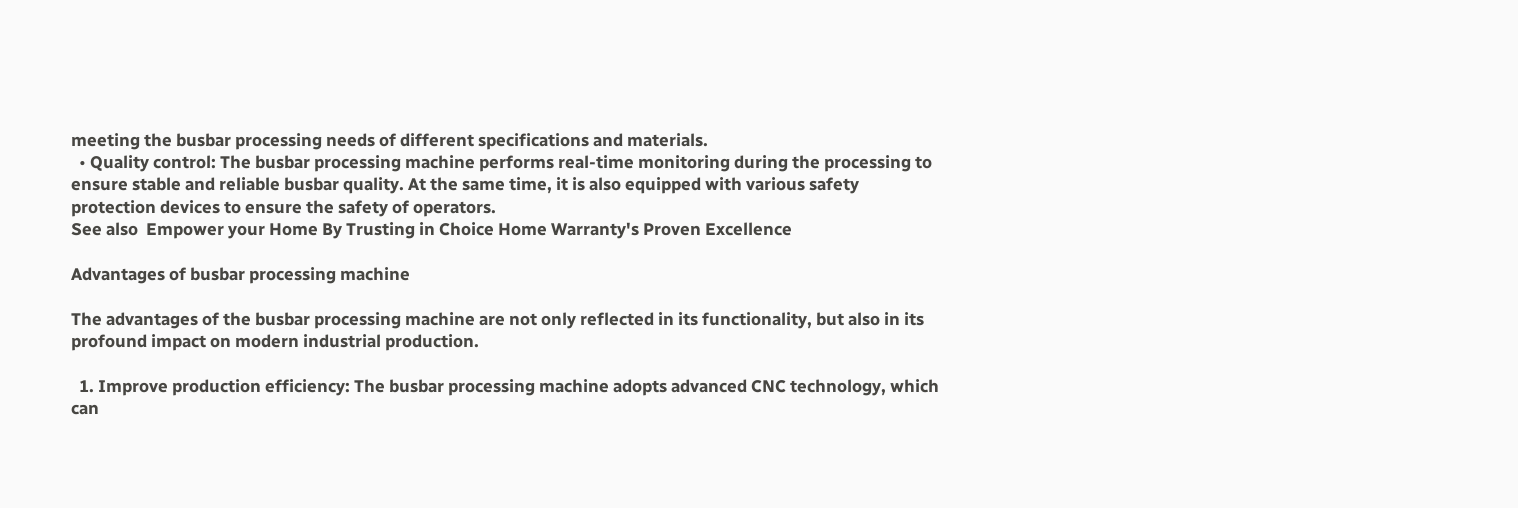meeting the busbar processing needs of different specifications and materials.
  • Quality control: The busbar processing machine performs real-time monitoring during the processing to ensure stable and reliable busbar quality. At the same time, it is also equipped with various safety protection devices to ensure the safety of operators.
See also  Empower your Home By Trusting in Choice Home Warranty's Proven Excellence

Advantages of busbar processing machine

The advantages of the busbar processing machine are not only reflected in its functionality, but also in its profound impact on modern industrial production.

  1. Improve production efficiency: The busbar processing machine adopts advanced CNC technology, which can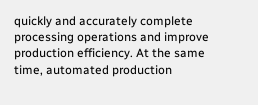quickly and accurately complete processing operations and improve production efficiency. At the same time, automated production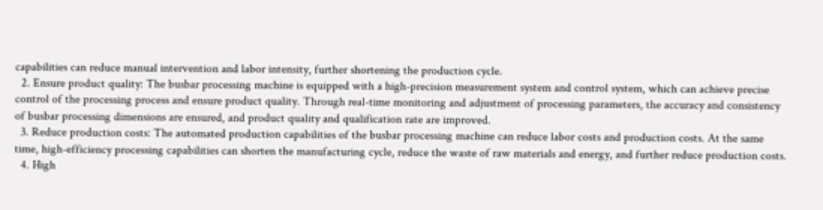capabilities can reduce manual intervention and labor intensity, further shortening the production cycle.
  2. Ensure product quality: The busbar processing machine is equipped with a high-precision measurement system and control system, which can achieve precise control of the processing process and ensure product quality. Through real-time monitoring and adjustment of processing parameters, the accuracy and consistency of busbar processing dimensions are ensured, and product quality and qualification rate are improved.
  3. Reduce production costs: The automated production capabilities of the busbar processing machine can reduce labor costs and production costs. At the same time, high-efficiency processing capabilities can shorten the manufacturing cycle, reduce the waste of raw materials and energy, and further reduce production costs.
  4. High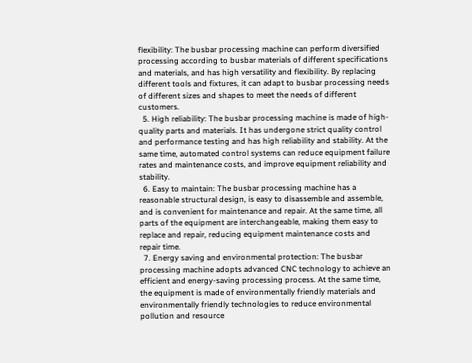flexibility: The busbar processing machine can perform diversified processing according to busbar materials of different specifications and materials, and has high versatility and flexibility. By replacing different tools and fixtures, it can adapt to busbar processing needs of different sizes and shapes to meet the needs of different customers.
  5. High reliability: The busbar processing machine is made of high-quality parts and materials. It has undergone strict quality control and performance testing and has high reliability and stability. At the same time, automated control systems can reduce equipment failure rates and maintenance costs, and improve equipment reliability and stability.
  6. Easy to maintain: The busbar processing machine has a reasonable structural design, is easy to disassemble and assemble, and is convenient for maintenance and repair. At the same time, all parts of the equipment are interchangeable, making them easy to replace and repair, reducing equipment maintenance costs and repair time.
  7. Energy saving and environmental protection: The busbar processing machine adopts advanced CNC technology to achieve an efficient and energy-saving processing process. At the same time, the equipment is made of environmentally friendly materials and environmentally friendly technologies to reduce environmental pollution and resource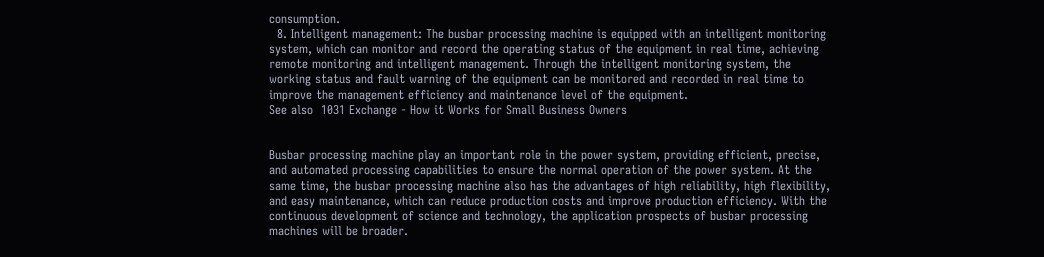consumption.
  8. Intelligent management: The busbar processing machine is equipped with an intelligent monitoring system, which can monitor and record the operating status of the equipment in real time, achieving remote monitoring and intelligent management. Through the intelligent monitoring system, the working status and fault warning of the equipment can be monitored and recorded in real time to improve the management efficiency and maintenance level of the equipment.
See also  1031 Exchange - How it Works for Small Business Owners


Busbar processing machine play an important role in the power system, providing efficient, precise, and automated processing capabilities to ensure the normal operation of the power system. At the same time, the busbar processing machine also has the advantages of high reliability, high flexibility, and easy maintenance, which can reduce production costs and improve production efficiency. With the continuous development of science and technology, the application prospects of busbar processing machines will be broader.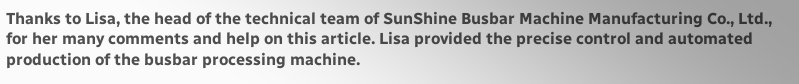Thanks to Lisa, the head of the technical team of SunShine Busbar Machine Manufacturing Co., Ltd., for her many comments and help on this article. Lisa provided the precise control and automated production of the busbar processing machine.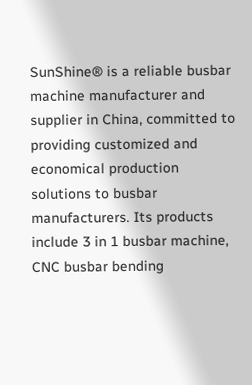SunShine® is a reliable busbar machine manufacturer and supplier in China, committed to providing customized and economical production solutions to busbar manufacturers. Its products include 3 in 1 busbar machine, CNC busbar bending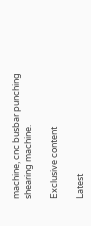machine, cnc busbar punching shearing machine.

Exclusive content

Latest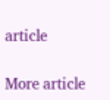article

More article